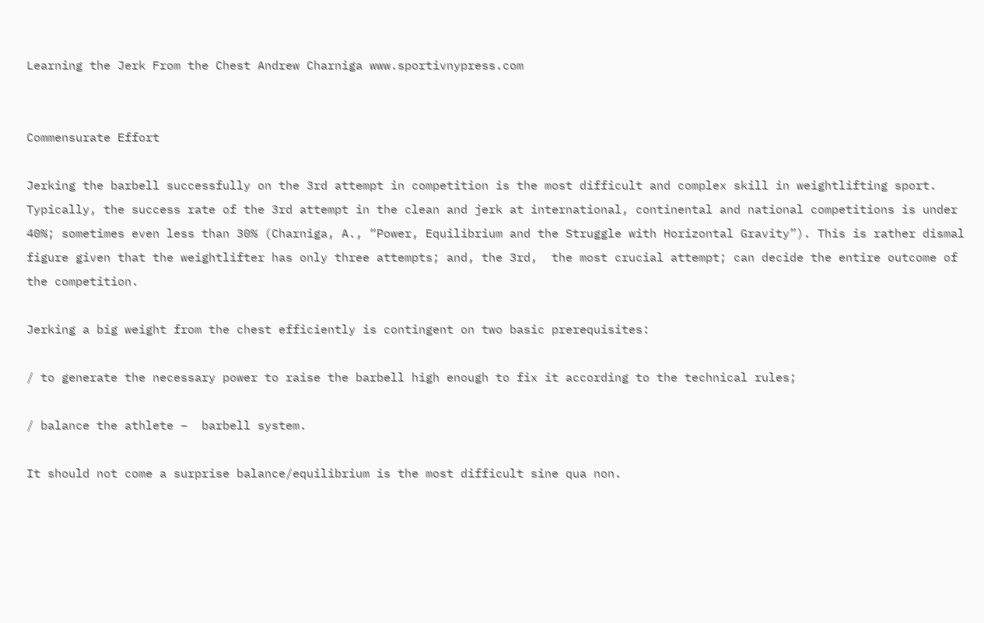Learning the Jerk From the Chest Andrew Charniga www.sportivnypress.com


Commensurate Effort

Jerking the barbell successfully on the 3rd attempt in competition is the most difficult and complex skill in weightlifting sport. Typically, the success rate of the 3rd attempt in the clean and jerk at international, continental and national competitions is under 40%; sometimes even less than 30% (Charniga, A., “Power, Equilibrium and the Struggle with Horizontal Gravity”). This is rather dismal figure given that the weightlifter has only three attempts; and, the 3rd,  the most crucial attempt; can decide the entire outcome of the competition.

Jerking a big weight from the chest efficiently is contingent on two basic prerequisites:

/ to generate the necessary power to raise the barbell high enough to fix it according to the technical rules;

/ balance the athlete –  barbell system.

It should not come a surprise balance/equilibrium is the most difficult sine qua non.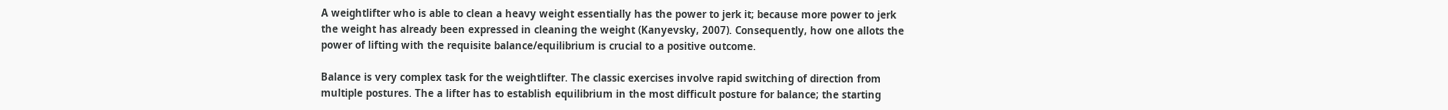A weightlifter who is able to clean a heavy weight essentially has the power to jerk it; because more power to jerk the weight has already been expressed in cleaning the weight (Kanyevsky, 2007). Consequently, how one allots the power of lifting with the requisite balance/equilibrium is crucial to a positive outcome.

Balance is very complex task for the weightlifter. The classic exercises involve rapid switching of direction from multiple postures. The a lifter has to establish equilibrium in the most difficult posture for balance; the starting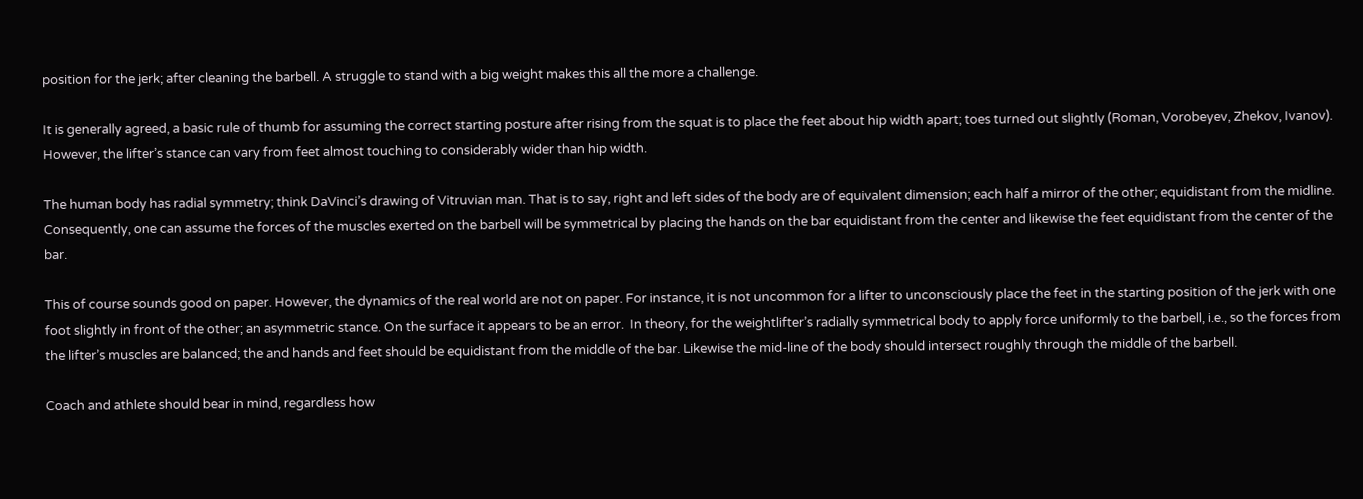position for the jerk; after cleaning the barbell. A struggle to stand with a big weight makes this all the more a challenge.

It is generally agreed, a basic rule of thumb for assuming the correct starting posture after rising from the squat is to place the feet about hip width apart; toes turned out slightly (Roman, Vorobeyev, Zhekov, Ivanov). However, the lifter’s stance can vary from feet almost touching to considerably wider than hip width.

The human body has radial symmetry; think DaVinci’s drawing of Vitruvian man. That is to say, right and left sides of the body are of equivalent dimension; each half a mirror of the other; equidistant from the midline. Consequently, one can assume the forces of the muscles exerted on the barbell will be symmetrical by placing the hands on the bar equidistant from the center and likewise the feet equidistant from the center of the bar.

This of course sounds good on paper. However, the dynamics of the real world are not on paper. For instance, it is not uncommon for a lifter to unconsciously place the feet in the starting position of the jerk with one foot slightly in front of the other; an asymmetric stance. On the surface it appears to be an error.  In theory, for the weightlifter’s radially symmetrical body to apply force uniformly to the barbell, i.e., so the forces from the lifter’s muscles are balanced; the and hands and feet should be equidistant from the middle of the bar. Likewise the mid-line of the body should intersect roughly through the middle of the barbell.

Coach and athlete should bear in mind, regardless how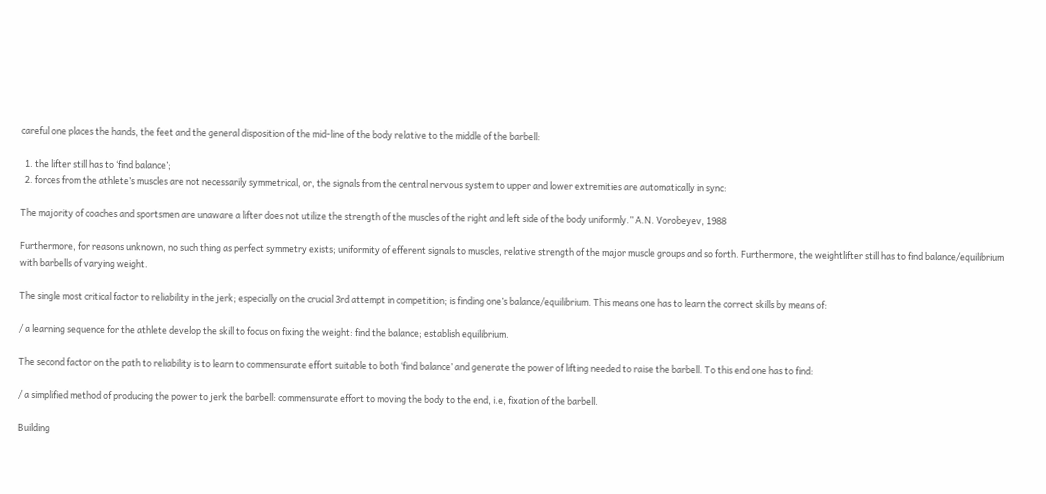careful one places the hands, the feet and the general disposition of the mid-line of the body relative to the middle of the barbell:

  1. the lifter still has to ‘find balance’;
  2. forces from the athlete’s muscles are not necessarily symmetrical, or, the signals from the central nervous system to upper and lower extremities are automatically in sync:

The majority of coaches and sportsmen are unaware a lifter does not utilize the strength of the muscles of the right and left side of the body uniformly.” A.N. Vorobeyev, 1988

Furthermore, for reasons unknown, no such thing as perfect symmetry exists; uniformity of efferent signals to muscles, relative strength of the major muscle groups and so forth. Furthermore, the weightlifter still has to find balance/equilibrium with barbells of varying weight.

The single most critical factor to reliability in the jerk; especially on the crucial 3rd attempt in competition; is finding one’s balance/equilibrium. This means one has to learn the correct skills by means of:

/ a learning sequence for the athlete develop the skill to focus on fixing the weight: find the balance; establish equilibrium.

The second factor on the path to reliability is to learn to commensurate effort suitable to both ‘find balance’ and generate the power of lifting needed to raise the barbell. To this end one has to find:

/ a simplified method of producing the power to jerk the barbell: commensurate effort to moving the body to the end, i.e, fixation of the barbell.

Building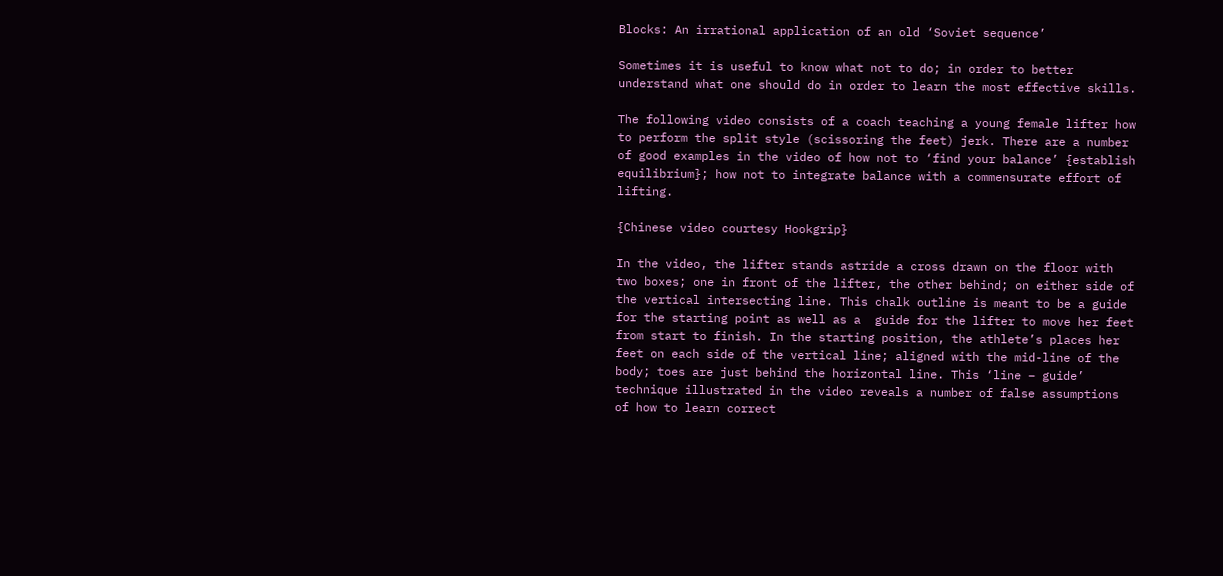Blocks: An irrational application of an old ‘Soviet sequence’

Sometimes it is useful to know what not to do; in order to better understand what one should do in order to learn the most effective skills.

The following video consists of a coach teaching a young female lifter how to perform the split style (scissoring the feet) jerk. There are a number of good examples in the video of how not to ‘find your balance’ {establish equilibrium}; how not to integrate balance with a commensurate effort of lifting.

{Chinese video courtesy Hookgrip}

In the video, the lifter stands astride a cross drawn on the floor with two boxes; one in front of the lifter, the other behind; on either side of the vertical intersecting line. This chalk outline is meant to be a guide for the starting point as well as a  guide for the lifter to move her feet from start to finish. In the starting position, the athlete’s places her feet on each side of the vertical line; aligned with the mid-line of the body; toes are just behind the horizontal line. This ‘line – guide’ technique illustrated in the video reveals a number of false assumptions of how to learn correct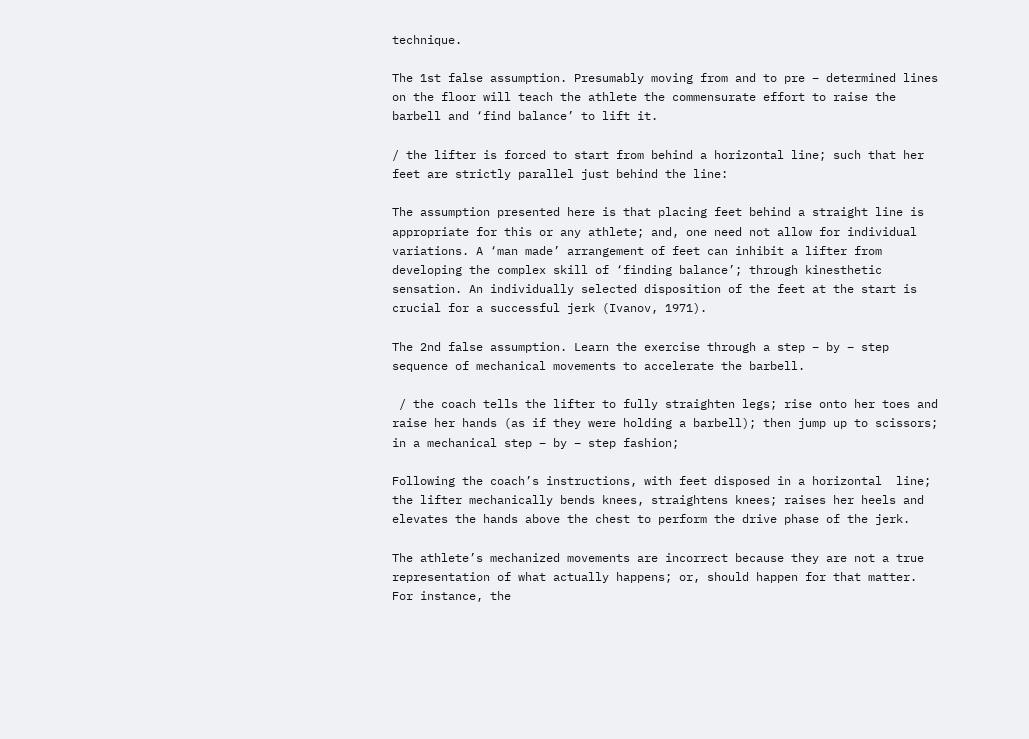technique.

The 1st false assumption. Presumably moving from and to pre – determined lines on the floor will teach the athlete the commensurate effort to raise the barbell and ‘find balance’ to lift it.

/ the lifter is forced to start from behind a horizontal line; such that her feet are strictly parallel just behind the line:

The assumption presented here is that placing feet behind a straight line is appropriate for this or any athlete; and, one need not allow for individual variations. A ‘man made’ arrangement of feet can inhibit a lifter from developing the complex skill of ‘finding balance’; through kinesthetic sensation. An individually selected disposition of the feet at the start is crucial for a successful jerk (Ivanov, 1971).

The 2nd false assumption. Learn the exercise through a step – by – step sequence of mechanical movements to accelerate the barbell.

 / the coach tells the lifter to fully straighten legs; rise onto her toes and raise her hands (as if they were holding a barbell); then jump up to scissors; in a mechanical step – by – step fashion;

Following the coach’s instructions, with feet disposed in a horizontal  line; the lifter mechanically bends knees, straightens knees; raises her heels and elevates the hands above the chest to perform the drive phase of the jerk.

The athlete’s mechanized movements are incorrect because they are not a true representation of what actually happens; or, should happen for that matter. For instance, the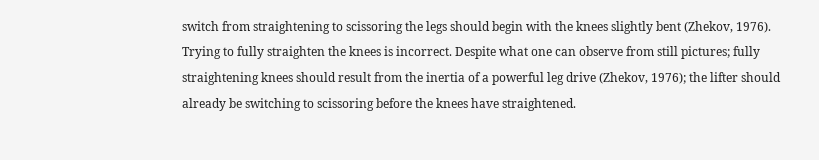switch from straightening to scissoring the legs should begin with the knees slightly bent (Zhekov, 1976). Trying to fully straighten the knees is incorrect. Despite what one can observe from still pictures; fully straightening knees should result from the inertia of a powerful leg drive (Zhekov, 1976); the lifter should already be switching to scissoring before the knees have straightened.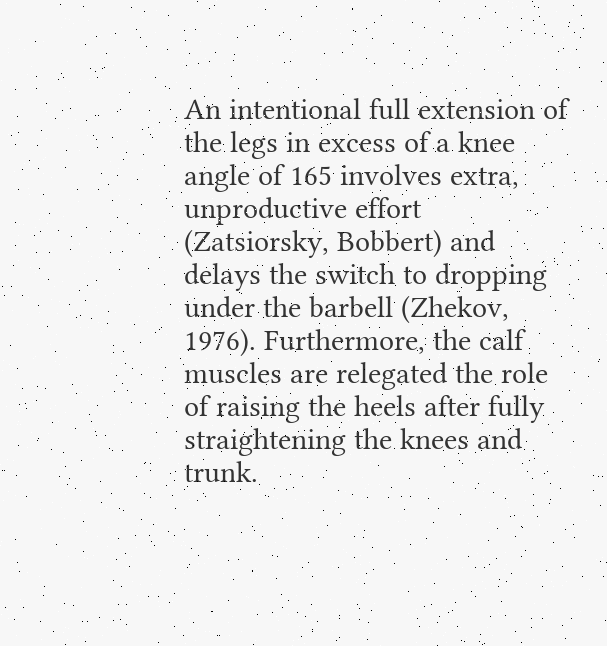An intentional full extension of the legs in excess of a knee angle of 165 involves extra, unproductive effort (Zatsiorsky, Bobbert) and delays the switch to dropping under the barbell (Zhekov, 1976). Furthermore, the calf muscles are relegated the role of raising the heels after fully straightening the knees and trunk.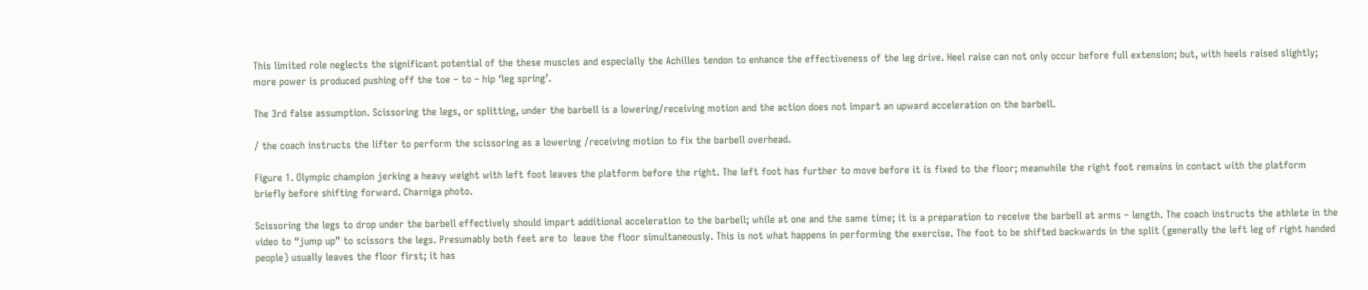This limited role neglects the significant potential of the these muscles and especially the Achilles tendon to enhance the effectiveness of the leg drive. Heel raise can not only occur before full extension; but, with heels raised slightly; more power is produced pushing off the toe – to – hip ‘leg spring’.

The 3rd false assumption. Scissoring the legs, or splitting, under the barbell is a lowering/receiving motion and the action does not impart an upward acceleration on the barbell.

/ the coach instructs the lifter to perform the scissoring as a lowering /receiving motion to fix the barbell overhead.

Figure 1. Olympic champion jerking a heavy weight with left foot leaves the platform before the right. The left foot has further to move before it is fixed to the floor; meanwhile the right foot remains in contact with the platform briefly before shifting forward. Charniga photo.

Scissoring the legs to drop under the barbell effectively should impart additional acceleration to the barbell; while at one and the same time; it is a preparation to receive the barbell at arms – length. The coach instructs the athlete in the video to “jump up” to scissors the legs. Presumably both feet are to  leave the floor simultaneously. This is not what happens in performing the exercise. The foot to be shifted backwards in the split (generally the left leg of right handed people) usually leaves the floor first; it has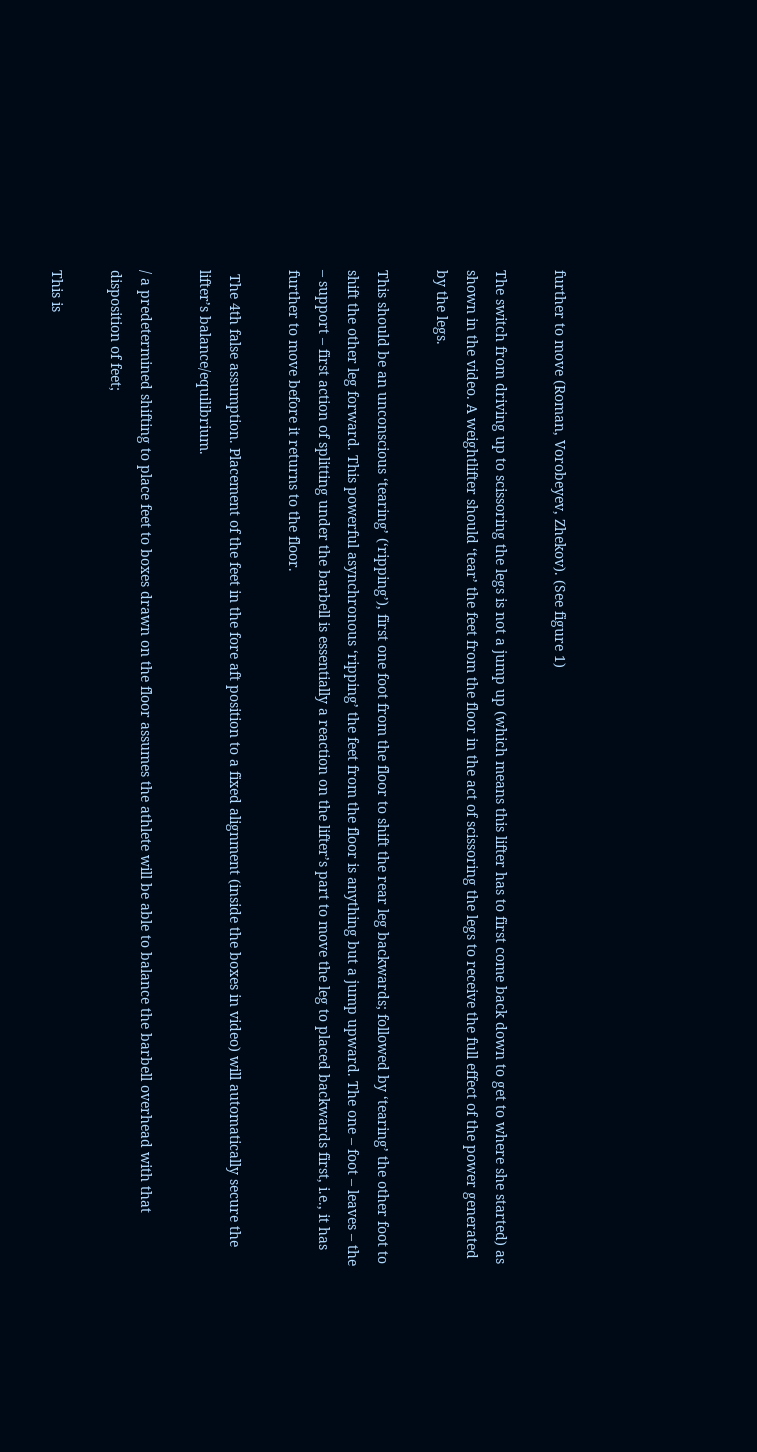further to move (Roman, Vorobeyev, Zhekov). (See figure 1)

The switch from driving up to scissoring the legs is not a jump up (which means this lifter has to first come back down to get to where she started) as shown in the video. A weightlifter should ‘tear’ the feet from the floor in the act of scissoring the legs to receive the full effect of the power generated by the legs.

This should be an unconscious ‘tearing’ (‘ripping’), first one foot from the floor to shift the rear leg backwards; followed by ‘tearing’ the other foot to shift the other leg forward. This powerful asynchronous ‘ripping’ the feet from the floor is anything but a jump upward. The one – foot – leaves – the – support – first action of splitting under the barbell is essentially a reaction on the lifter’s part to move the leg to placed backwards first, i.e., it has further to move before it returns to the floor.

 The 4th false assumption. Placement of the feet in the fore aft position to a fixed alignment (inside the boxes in video) will automatically secure the lifter’s balance/equilibrium.

/ a predetermined shifting to place feet to boxes drawn on the floor assumes the athlete will be able to balance the barbell overhead with that disposition of feet;

This is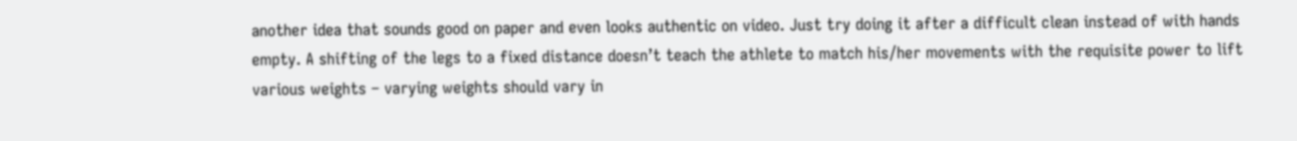another idea that sounds good on paper and even looks authentic on video. Just try doing it after a difficult clean instead of with hands empty. A shifting of the legs to a fixed distance doesn’t teach the athlete to match his/her movements with the requisite power to lift various weights – varying weights should vary in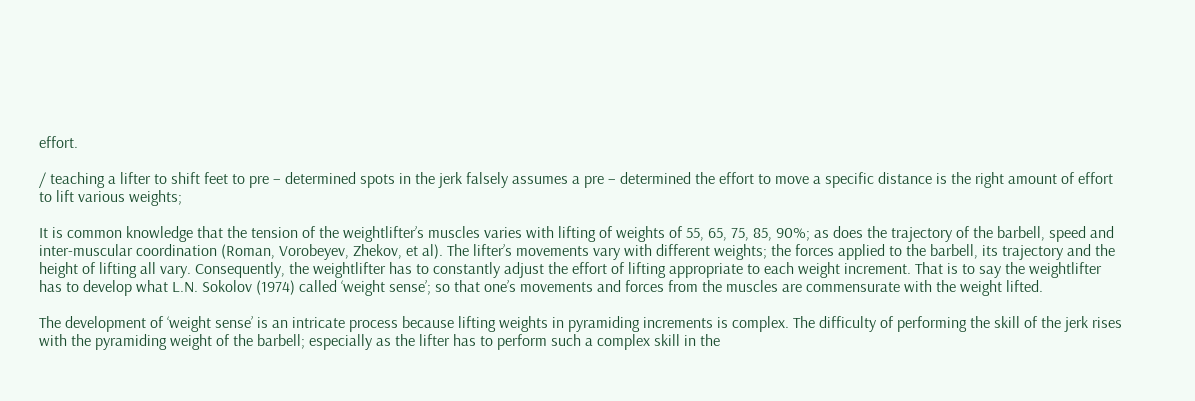effort.

/ teaching a lifter to shift feet to pre – determined spots in the jerk falsely assumes a pre – determined the effort to move a specific distance is the right amount of effort to lift various weights;

It is common knowledge that the tension of the weightlifter’s muscles varies with lifting of weights of 55, 65, 75, 85, 90%; as does the trajectory of the barbell, speed and inter-muscular coordination (Roman, Vorobeyev, Zhekov, et al). The lifter’s movements vary with different weights; the forces applied to the barbell, its trajectory and the height of lifting all vary. Consequently, the weightlifter has to constantly adjust the effort of lifting appropriate to each weight increment. That is to say the weightlifter has to develop what L.N. Sokolov (1974) called ‘weight sense’; so that one’s movements and forces from the muscles are commensurate with the weight lifted.

The development of ‘weight sense’ is an intricate process because lifting weights in pyramiding increments is complex. The difficulty of performing the skill of the jerk rises with the pyramiding weight of the barbell; especially as the lifter has to perform such a complex skill in the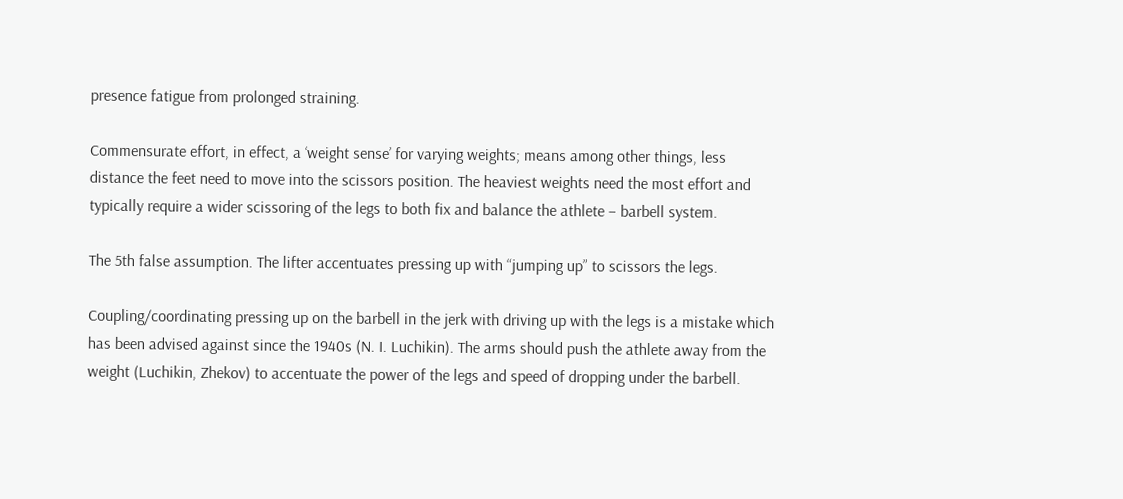presence fatigue from prolonged straining.

Commensurate effort, in effect, a ‘weight sense’ for varying weights; means among other things, less distance the feet need to move into the scissors position. The heaviest weights need the most effort and typically require a wider scissoring of the legs to both fix and balance the athlete – barbell system.

The 5th false assumption. The lifter accentuates pressing up with “jumping up” to scissors the legs.

Coupling/coordinating pressing up on the barbell in the jerk with driving up with the legs is a mistake which has been advised against since the 1940s (N. I. Luchikin). The arms should push the athlete away from the weight (Luchikin, Zhekov) to accentuate the power of the legs and speed of dropping under the barbell.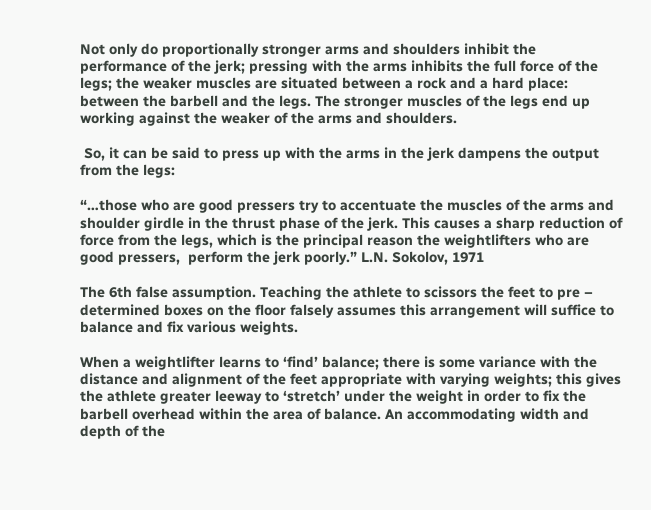Not only do proportionally stronger arms and shoulders inhibit the performance of the jerk; pressing with the arms inhibits the full force of the legs; the weaker muscles are situated between a rock and a hard place: between the barbell and the legs. The stronger muscles of the legs end up working against the weaker of the arms and shoulders.

 So, it can be said to press up with the arms in the jerk dampens the output from the legs:

“…those who are good pressers try to accentuate the muscles of the arms and shoulder girdle in the thrust phase of the jerk. This causes a sharp reduction of force from the legs, which is the principal reason the weightlifters who are good pressers,  perform the jerk poorly.” L.N. Sokolov, 1971

The 6th false assumption. Teaching the athlete to scissors the feet to pre – determined boxes on the floor falsely assumes this arrangement will suffice to balance and fix various weights.

When a weightlifter learns to ‘find’ balance; there is some variance with the distance and alignment of the feet appropriate with varying weights; this gives the athlete greater leeway to ‘stretch’ under the weight in order to fix the barbell overhead within the area of balance. An accommodating width and depth of the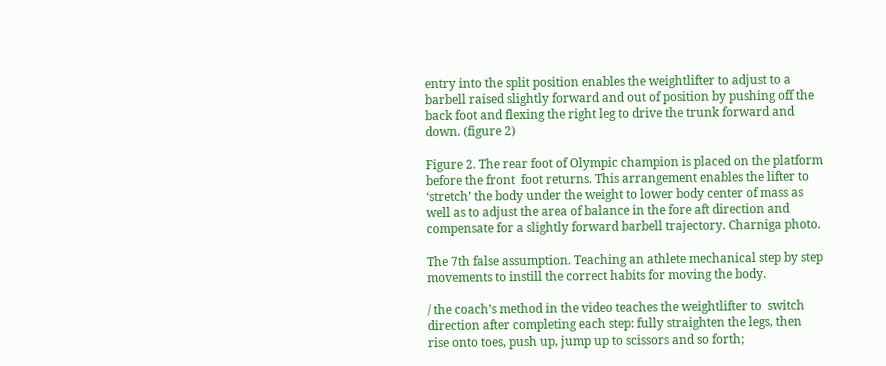entry into the split position enables the weightlifter to adjust to a barbell raised slightly forward and out of position by pushing off the back foot and flexing the right leg to drive the trunk forward and down. (figure 2)

Figure 2. The rear foot of Olympic champion is placed on the platform before the front  foot returns. This arrangement enables the lifter to ‘stretch’ the body under the weight to lower body center of mass as well as to adjust the area of balance in the fore aft direction and compensate for a slightly forward barbell trajectory. Charniga photo.

The 7th false assumption. Teaching an athlete mechanical step by step movements to instill the correct habits for moving the body.

/ the coach’s method in the video teaches the weightlifter to  switch direction after completing each step: fully straighten the legs, then rise onto toes, push up, jump up to scissors and so forth;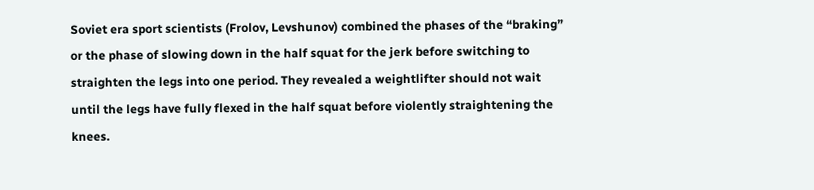Soviet era sport scientists (Frolov, Levshunov) combined the phases of the “braking” or the phase of slowing down in the half squat for the jerk before switching to straighten the legs into one period. They revealed a weightlifter should not wait until the legs have fully flexed in the half squat before violently straightening the knees.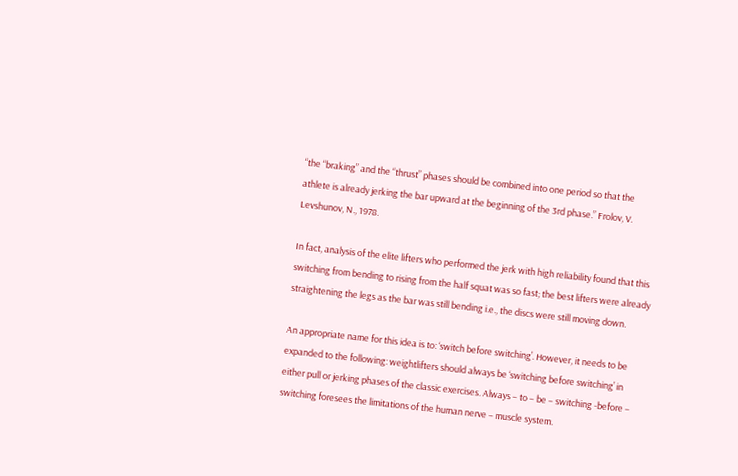“the “braking” and the “thrust” phases should be combined into one period so that the athlete is already jerking the bar upward at the beginning of the 3rd phase.” Frolov, V. Levshunov, N., 1978.

In fact, analysis of the elite lifters who performed the jerk with high reliability found that this switching from bending to rising from the half squat was so fast; the best lifters were already straightening the legs as the bar was still bending i.e., the discs were still moving down.

An appropriate name for this idea is to: ‘switch before switching’. However, it needs to be expanded to the following: weightlifters should always be ‘switching before switching’ in either pull or jerking phases of the classic exercises. Always – to – be – switching -before – switching foresees the limitations of the human nerve – muscle system.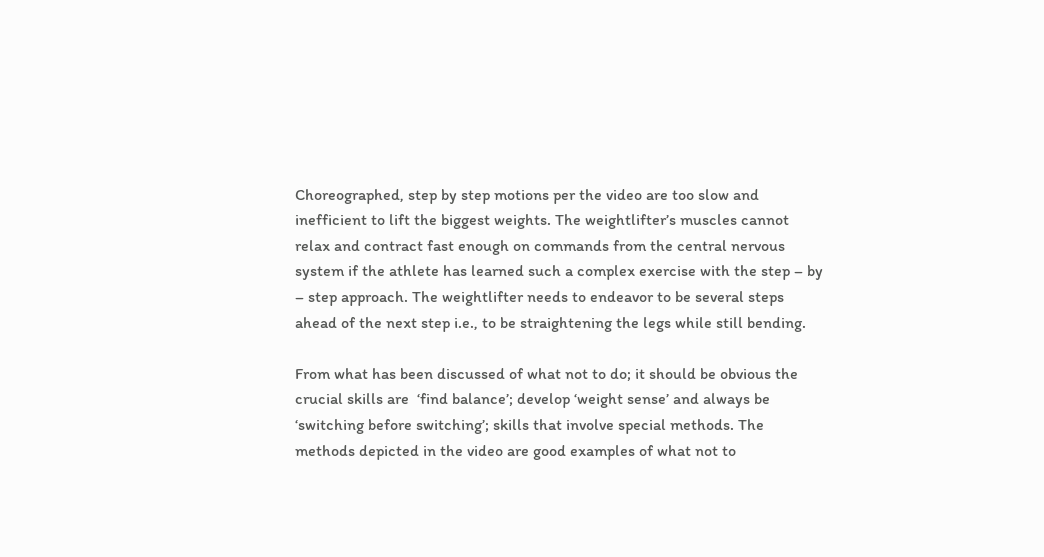Choreographed, step by step motions per the video are too slow and inefficient to lift the biggest weights. The weightlifter’s muscles cannot relax and contract fast enough on commands from the central nervous system if the athlete has learned such a complex exercise with the step – by – step approach. The weightlifter needs to endeavor to be several steps ahead of the next step i.e., to be straightening the legs while still bending.

From what has been discussed of what not to do; it should be obvious the crucial skills are  ‘find balance’; develop ‘weight sense’ and always be ‘switching before switching’; skills that involve special methods. The methods depicted in the video are good examples of what not to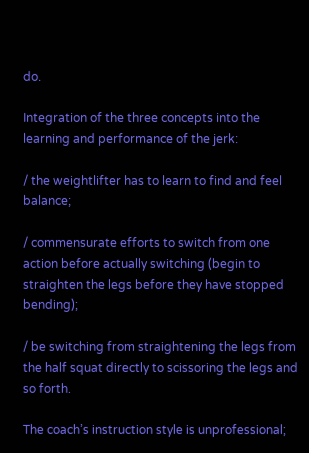do.

Integration of the three concepts into the learning and performance of the jerk:

/ the weightlifter has to learn to find and feel balance;

/ commensurate efforts to switch from one action before actually switching (begin to straighten the legs before they have stopped bending);

/ be switching from straightening the legs from the half squat directly to scissoring the legs and so forth.

The coach’s instruction style is unprofessional;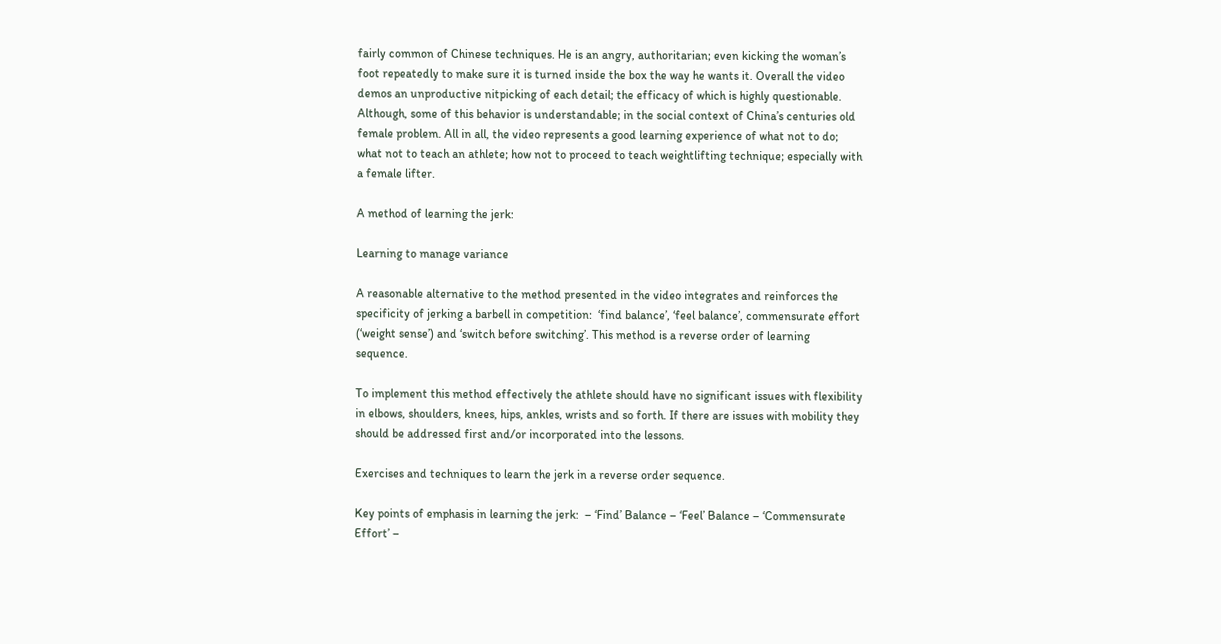fairly common of Chinese techniques. He is an angry, authoritarian; even kicking the woman’s foot repeatedly to make sure it is turned inside the box the way he wants it. Overall the video demos an unproductive nitpicking of each detail; the efficacy of which is highly questionable. Although, some of this behavior is understandable; in the social context of China’s centuries old female problem. All in all, the video represents a good learning experience of what not to do; what not to teach an athlete; how not to proceed to teach weightlifting technique; especially with a female lifter.

A method of learning the jerk:

Learning to manage variance

A reasonable alternative to the method presented in the video integrates and reinforces the specificity of jerking a barbell in competition:  ‘find balance’, ‘feel balance’, commensurate effort (‘weight sense’) and ‘switch before switching’. This method is a reverse order of learning sequence.

To implement this method effectively the athlete should have no significant issues with flexibility in elbows, shoulders, knees, hips, ankles, wrists and so forth. If there are issues with mobility they should be addressed first and/or incorporated into the lessons.

Exercises and techniques to learn the jerk in a reverse order sequence.

Key points of emphasis in learning the jerk:  – ‘Find’ Balance – ‘Feel’ Balance – ‘Commensurate Effort’ –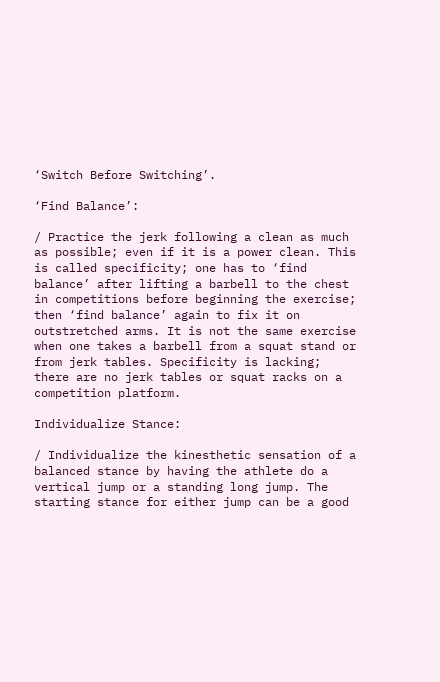‘Switch Before Switching’.

‘Find Balance’:

/ Practice the jerk following a clean as much as possible; even if it is a power clean. This is called specificity; one has to ‘find balance’ after lifting a barbell to the chest in competitions before beginning the exercise; then ‘find balance’ again to fix it on outstretched arms. It is not the same exercise when one takes a barbell from a squat stand or from jerk tables. Specificity is lacking; there are no jerk tables or squat racks on a competition platform.

Individualize Stance:

/ Individualize the kinesthetic sensation of a balanced stance by having the athlete do a vertical jump or a standing long jump. The starting stance for either jump can be a good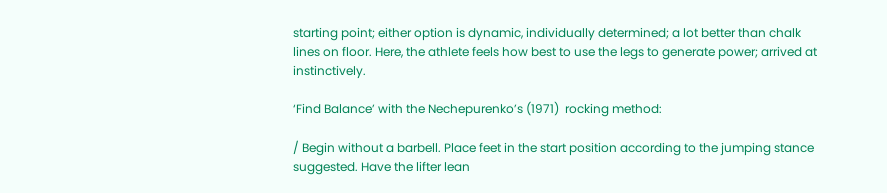starting point; either option is dynamic, individually determined; a lot better than chalk lines on floor. Here, the athlete feels how best to use the legs to generate power; arrived at instinctively.

‘Find Balance’ with the Nechepurenko’s (1971)  rocking method:

/ Begin without a barbell. Place feet in the start position according to the jumping stance suggested. Have the lifter lean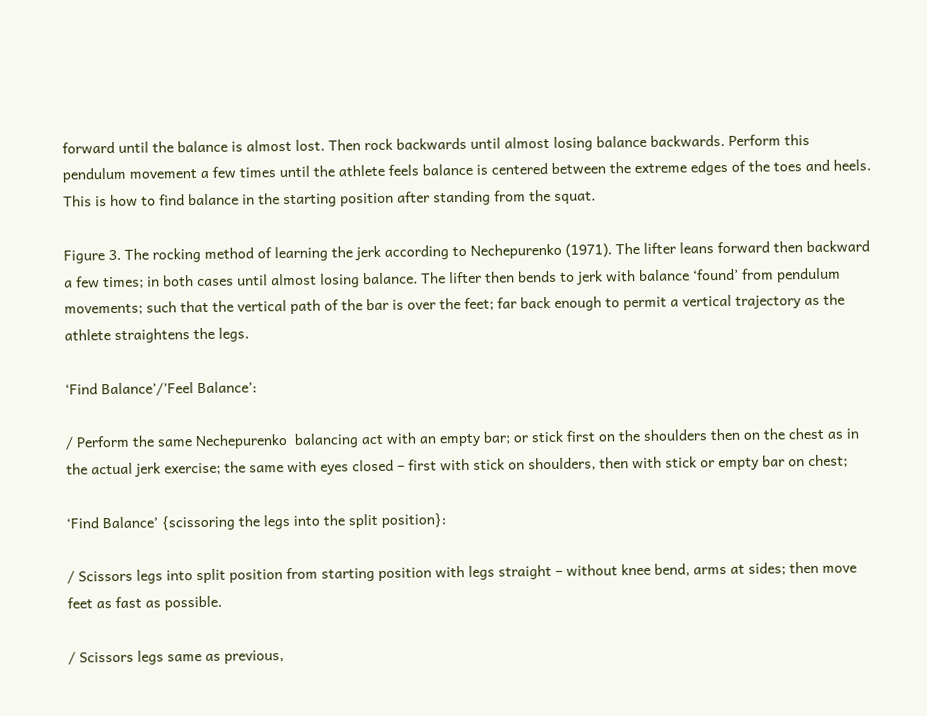forward until the balance is almost lost. Then rock backwards until almost losing balance backwards. Perform this pendulum movement a few times until the athlete feels balance is centered between the extreme edges of the toes and heels. This is how to find balance in the starting position after standing from the squat.

Figure 3. The rocking method of learning the jerk according to Nechepurenko (1971). The lifter leans forward then backward a few times; in both cases until almost losing balance. The lifter then bends to jerk with balance ‘found’ from pendulum movements; such that the vertical path of the bar is over the feet; far back enough to permit a vertical trajectory as the athlete straightens the legs.

‘Find Balance’/’Feel Balance’:

/ Perform the same Nechepurenko  balancing act with an empty bar; or stick first on the shoulders then on the chest as in the actual jerk exercise; the same with eyes closed – first with stick on shoulders, then with stick or empty bar on chest;

‘Find Balance’ {scissoring the legs into the split position}:

/ Scissors legs into split position from starting position with legs straight – without knee bend, arms at sides; then move feet as fast as possible.

/ Scissors legs same as previous,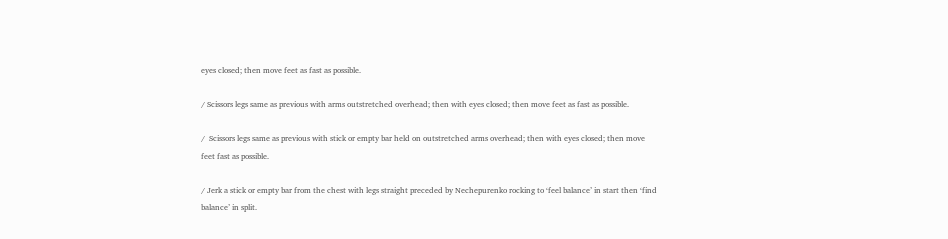eyes closed; then move feet as fast as possible.

/ Scissors legs same as previous with arms outstretched overhead; then with eyes closed; then move feet as fast as possible.

/  Scissors legs same as previous with stick or empty bar held on outstretched arms overhead; then with eyes closed; then move feet fast as possible.

/ Jerk a stick or empty bar from the chest with legs straight preceded by Nechepurenko rocking to ‘feel balance’ in start then ‘find balance’ in split.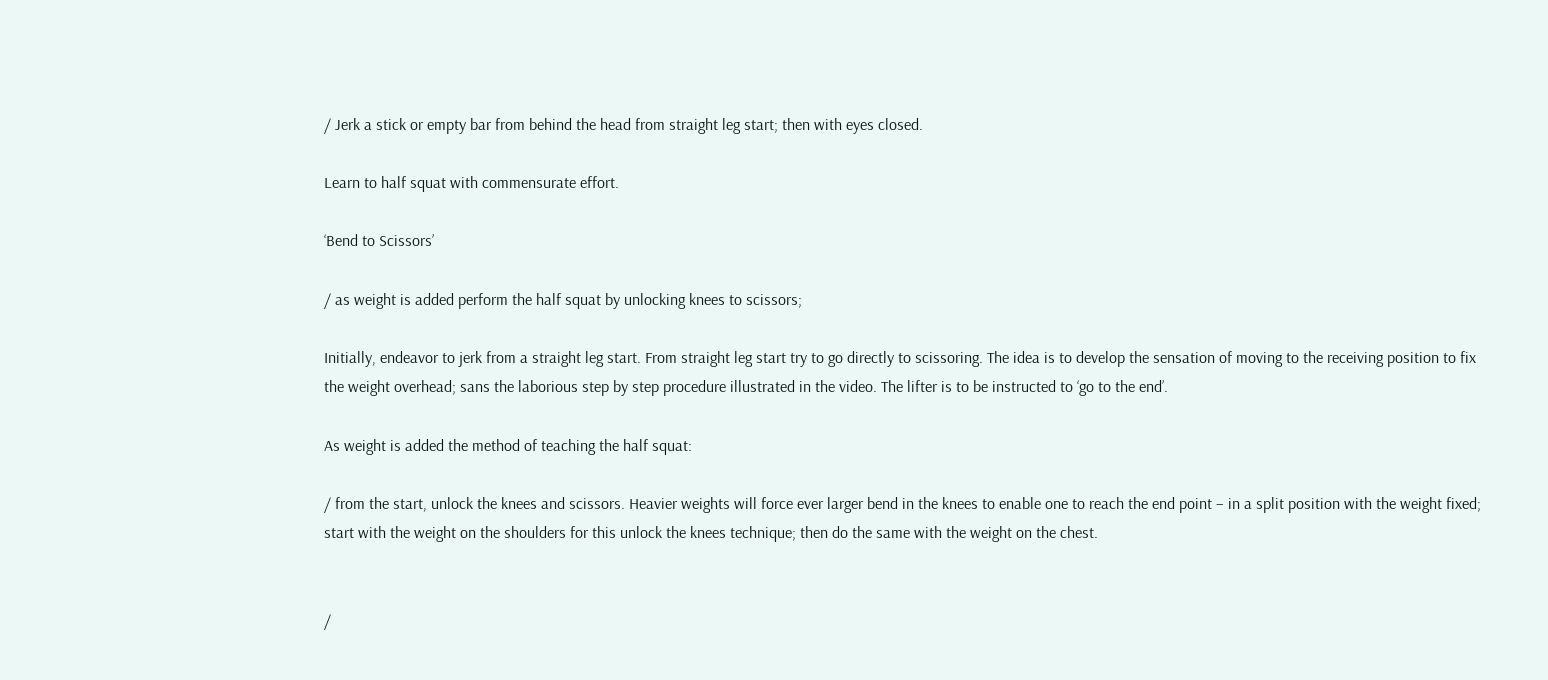/ Jerk a stick or empty bar from behind the head from straight leg start; then with eyes closed.

Learn to half squat with commensurate effort.

‘Bend to Scissors’

/ as weight is added perform the half squat by unlocking knees to scissors;

Initially, endeavor to jerk from a straight leg start. From straight leg start try to go directly to scissoring. The idea is to develop the sensation of moving to the receiving position to fix the weight overhead; sans the laborious step by step procedure illustrated in the video. The lifter is to be instructed to ‘go to the end’.

As weight is added the method of teaching the half squat:

/ from the start, unlock the knees and scissors. Heavier weights will force ever larger bend in the knees to enable one to reach the end point – in a split position with the weight fixed; start with the weight on the shoulders for this unlock the knees technique; then do the same with the weight on the chest.


/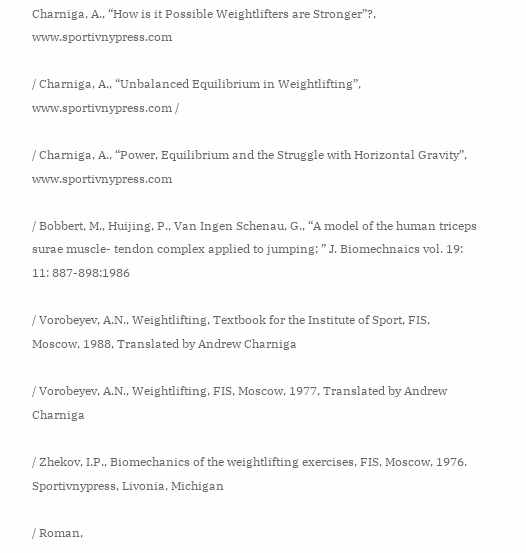Charniga, A., “How is it Possible Weightlifters are Stronger”?, www.sportivnypress.com

/ Charniga, A., “Unbalanced Equilibrium in Weightlifting”, www.sportivnypress.com /

/ Charniga, A., “Power, Equilibrium and the Struggle with Horizontal Gravity”, www.sportivnypress.com

/ Bobbert, M., Huijing, P., Van Ingen Schenau, G., “A model of the human triceps surae muscle- tendon complex applied to jumping; ” J. Biomechnaics vol. 19: 11: 887-898:1986

/ Vorobeyev, A.N., Weightlifting, Textbook for the Institute of Sport, FIS, Moscow, 1988, Translated by Andrew Charniga

/ Vorobeyev, A.N., Weightlifting, FIS, Moscow, 1977, Translated by Andrew Charniga

/ Zhekov, I.P., Biomechanics of the weightlifting exercises, FIS, Moscow, 1976. Sportivnypress, Livonia, Michigan

/ Roman,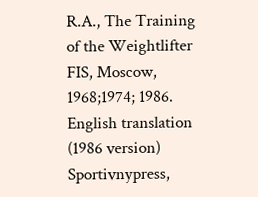R.A., The Training of the Weightlifter FIS, Moscow, 1968;1974; 1986. English translation (1986 version) Sportivnypress,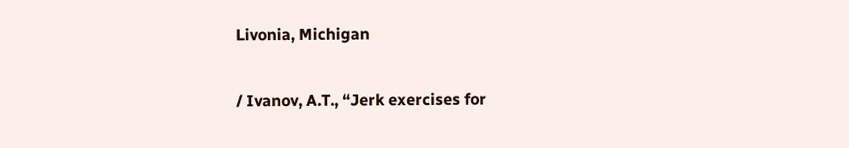Livonia, Michigan

/ Ivanov, A.T., “Jerk exercises for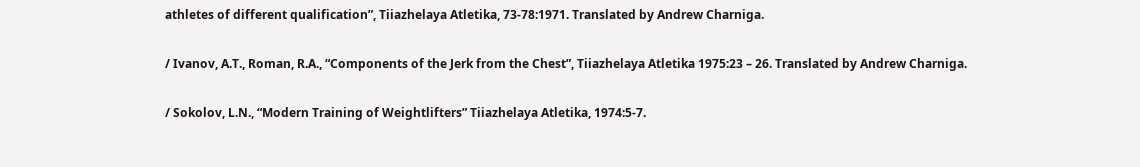athletes of different qualification”, Tiiazhelaya Atletika, 73-78:1971. Translated by Andrew Charniga.

/ Ivanov, A.T., Roman, R.A., “Components of the Jerk from the Chest”, Tiiazhelaya Atletika 1975:23 – 26. Translated by Andrew Charniga.

/ Sokolov, L.N., “Modern Training of Weightlifters” Tiiazhelaya Atletika, 1974:5-7.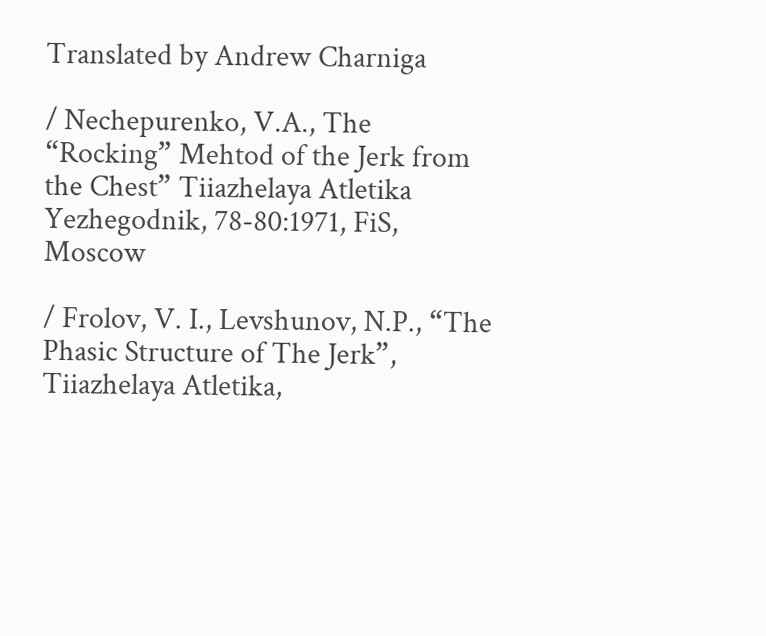Translated by Andrew Charniga

/ Nechepurenko, V.A., The “Rocking” Mehtod of the Jerk from the Chest” Tiiazhelaya Atletika Yezhegodnik, 78-80:1971, FiS, Moscow

/ Frolov, V. I., Levshunov, N.P., “The Phasic Structure of The Jerk”, Tiiazhelaya Atletika,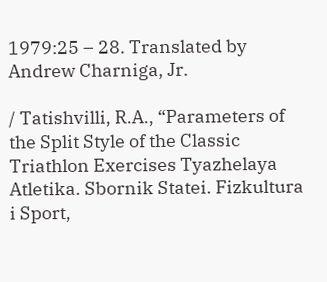1979:25 – 28. Translated by Andrew Charniga, Jr.

/ Tatishvilli, R.A., “Parameters of the Split Style of the Classic Triathlon Exercises Tyazhelaya Atletika. Sbornik Statei. Fizkultura i Sport,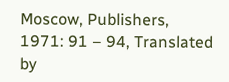Moscow, Publishers, 1971: 91 – 94, Translated by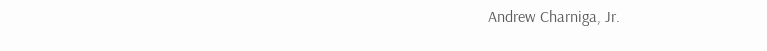Andrew Charniga, Jr.